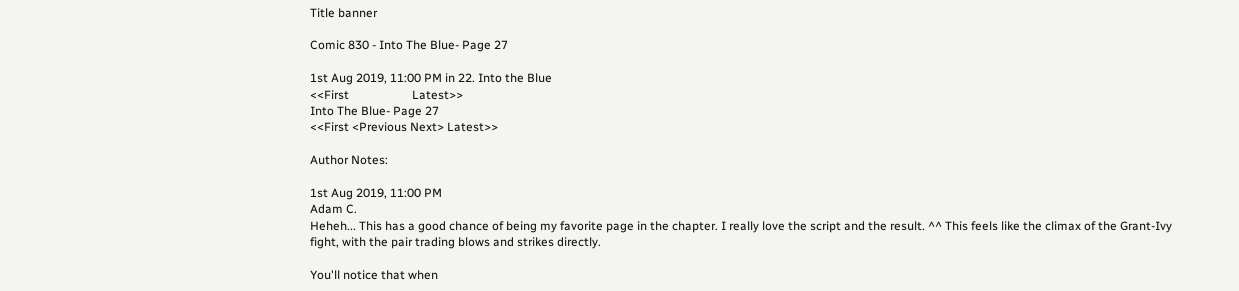Title banner

Comic 830 - Into The Blue- Page 27

1st Aug 2019, 11:00 PM in 22. Into the Blue
<<First                     Latest>>
Into The Blue- Page 27
<<First <Previous Next> Latest>>

Author Notes:

1st Aug 2019, 11:00 PM
Adam C.
Heheh... This has a good chance of being my favorite page in the chapter. I really love the script and the result. ^^ This feels like the climax of the Grant-Ivy fight, with the pair trading blows and strikes directly.

You'll notice that when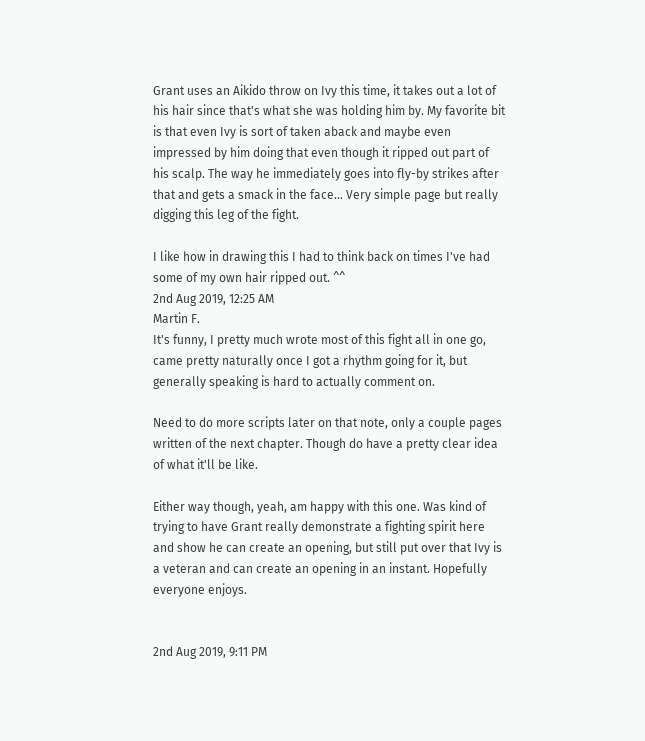Grant uses an Aikido throw on Ivy this time, it takes out a lot of his hair since that's what she was holding him by. My favorite bit is that even Ivy is sort of taken aback and maybe even impressed by him doing that even though it ripped out part of his scalp. The way he immediately goes into fly-by strikes after that and gets a smack in the face... Very simple page but really digging this leg of the fight.

I like how in drawing this I had to think back on times I've had some of my own hair ripped out. ^^
2nd Aug 2019, 12:25 AM
Martin F.
It's funny, I pretty much wrote most of this fight all in one go, came pretty naturally once I got a rhythm going for it, but generally speaking is hard to actually comment on.

Need to do more scripts later on that note, only a couple pages written of the next chapter. Though do have a pretty clear idea of what it'll be like.

Either way though, yeah, am happy with this one. Was kind of trying to have Grant really demonstrate a fighting spirit here and show he can create an opening, but still put over that Ivy is a veteran and can create an opening in an instant. Hopefully everyone enjoys.


2nd Aug 2019, 9:11 PM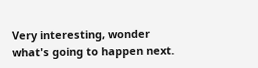Very interesting, wonder what's going to happen next.